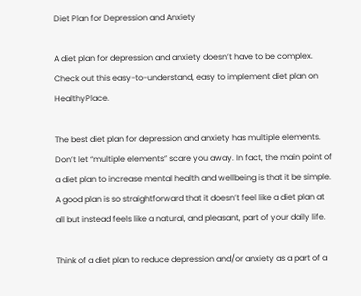Diet Plan for Depression and Anxiety

A diet plan for depression and anxiety doesn’t have to be complex. Check out this easy-to-understand, easy to implement diet plan on HealthyPlace.

The best diet plan for depression and anxiety has multiple elements. Don’t let “multiple elements” scare you away. In fact, the main point of a diet plan to increase mental health and wellbeing is that it be simple. A good plan is so straightforward that it doesn’t feel like a diet plan at all but instead feels like a natural, and pleasant, part of your daily life.

Think of a diet plan to reduce depression and/or anxiety as a part of a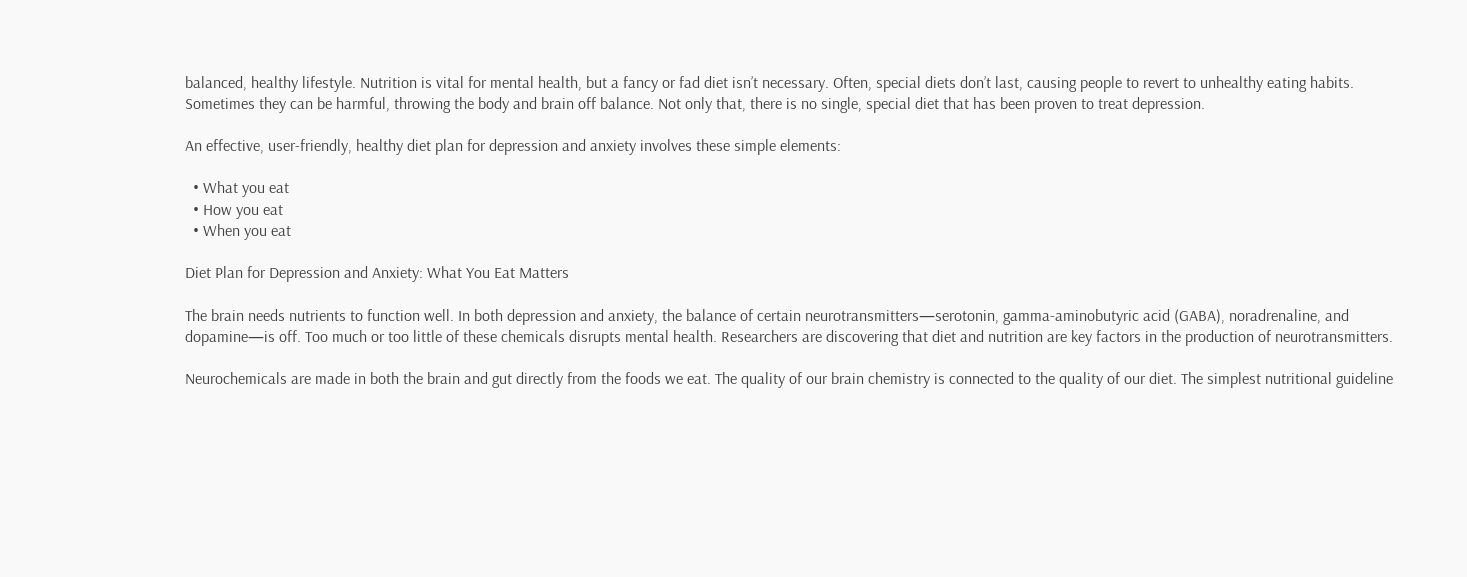balanced, healthy lifestyle. Nutrition is vital for mental health, but a fancy or fad diet isn’t necessary. Often, special diets don’t last, causing people to revert to unhealthy eating habits. Sometimes they can be harmful, throwing the body and brain off balance. Not only that, there is no single, special diet that has been proven to treat depression.

An effective, user-friendly, healthy diet plan for depression and anxiety involves these simple elements:

  • What you eat
  • How you eat
  • When you eat

Diet Plan for Depression and Anxiety: What You Eat Matters

The brain needs nutrients to function well. In both depression and anxiety, the balance of certain neurotransmitters—serotonin, gamma-aminobutyric acid (GABA), noradrenaline, and dopamine—is off. Too much or too little of these chemicals disrupts mental health. Researchers are discovering that diet and nutrition are key factors in the production of neurotransmitters.

Neurochemicals are made in both the brain and gut directly from the foods we eat. The quality of our brain chemistry is connected to the quality of our diet. The simplest nutritional guideline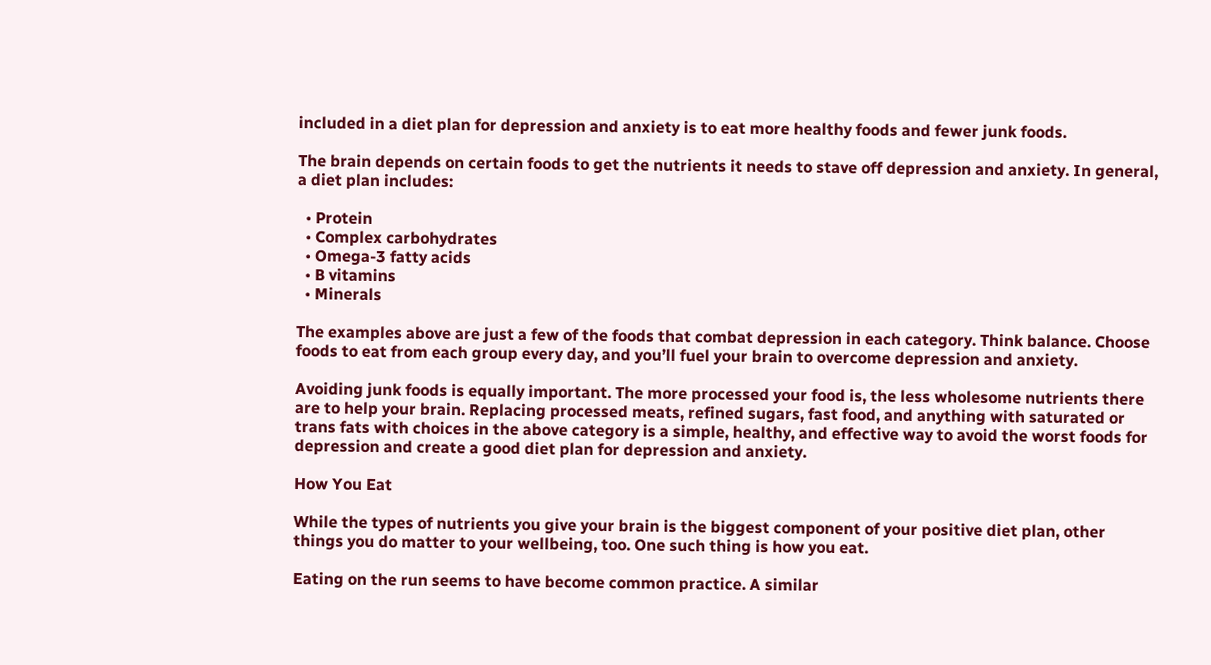included in a diet plan for depression and anxiety is to eat more healthy foods and fewer junk foods.

The brain depends on certain foods to get the nutrients it needs to stave off depression and anxiety. In general, a diet plan includes:

  • Protein
  • Complex carbohydrates
  • Omega-3 fatty acids
  • B vitamins
  • Minerals

The examples above are just a few of the foods that combat depression in each category. Think balance. Choose foods to eat from each group every day, and you’ll fuel your brain to overcome depression and anxiety.

Avoiding junk foods is equally important. The more processed your food is, the less wholesome nutrients there are to help your brain. Replacing processed meats, refined sugars, fast food, and anything with saturated or trans fats with choices in the above category is a simple, healthy, and effective way to avoid the worst foods for depression and create a good diet plan for depression and anxiety.

How You Eat

While the types of nutrients you give your brain is the biggest component of your positive diet plan, other things you do matter to your wellbeing, too. One such thing is how you eat.

Eating on the run seems to have become common practice. A similar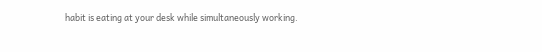habit is eating at your desk while simultaneously working.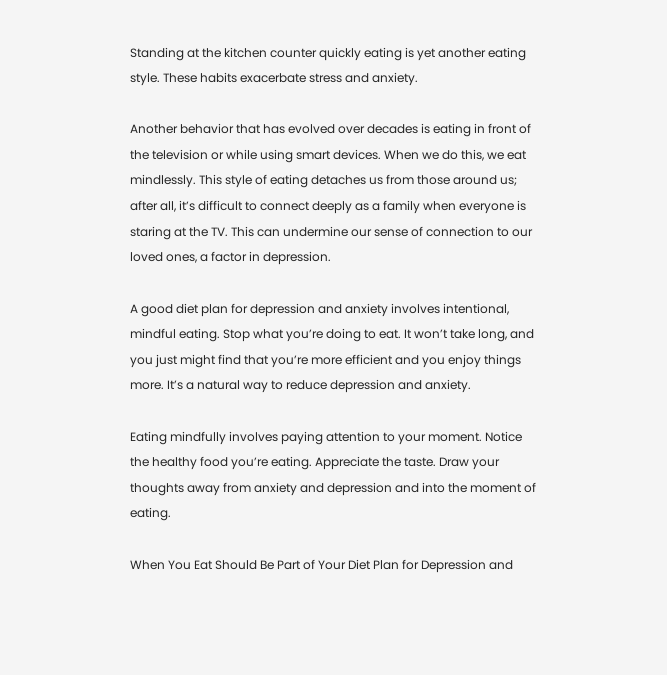Standing at the kitchen counter quickly eating is yet another eating style. These habits exacerbate stress and anxiety.

Another behavior that has evolved over decades is eating in front of the television or while using smart devices. When we do this, we eat mindlessly. This style of eating detaches us from those around us; after all, it’s difficult to connect deeply as a family when everyone is staring at the TV. This can undermine our sense of connection to our loved ones, a factor in depression.

A good diet plan for depression and anxiety involves intentional, mindful eating. Stop what you’re doing to eat. It won’t take long, and you just might find that you’re more efficient and you enjoy things more. It’s a natural way to reduce depression and anxiety.

Eating mindfully involves paying attention to your moment. Notice the healthy food you’re eating. Appreciate the taste. Draw your thoughts away from anxiety and depression and into the moment of eating.

When You Eat Should Be Part of Your Diet Plan for Depression and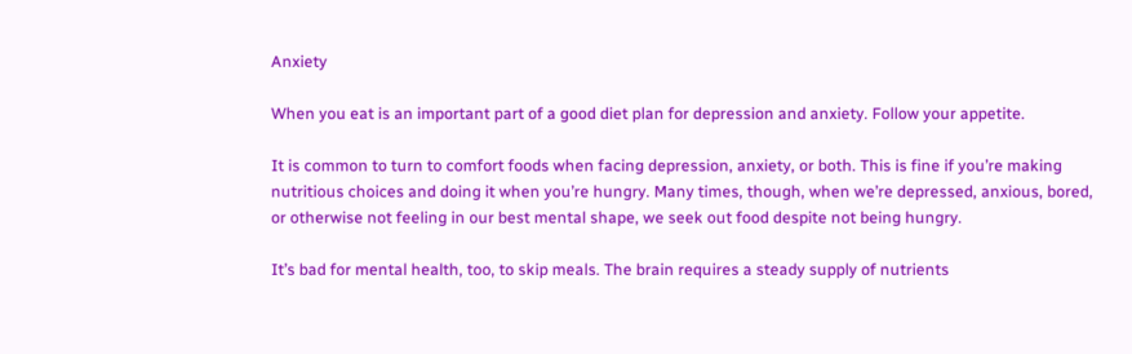Anxiety

When you eat is an important part of a good diet plan for depression and anxiety. Follow your appetite.

It is common to turn to comfort foods when facing depression, anxiety, or both. This is fine if you’re making nutritious choices and doing it when you’re hungry. Many times, though, when we’re depressed, anxious, bored, or otherwise not feeling in our best mental shape, we seek out food despite not being hungry.

It’s bad for mental health, too, to skip meals. The brain requires a steady supply of nutrients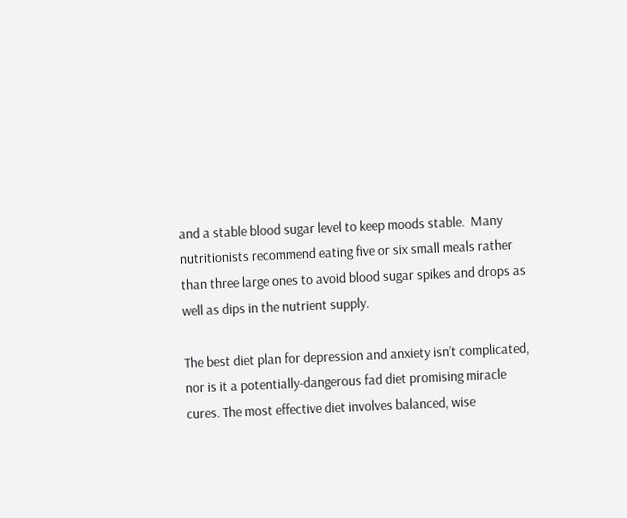and a stable blood sugar level to keep moods stable.  Many nutritionists recommend eating five or six small meals rather than three large ones to avoid blood sugar spikes and drops as well as dips in the nutrient supply.

The best diet plan for depression and anxiety isn’t complicated, nor is it a potentially-dangerous fad diet promising miracle cures. The most effective diet involves balanced, wise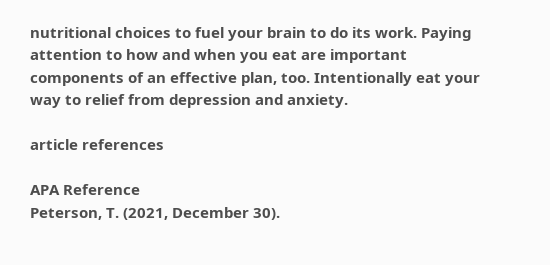nutritional choices to fuel your brain to do its work. Paying attention to how and when you eat are important components of an effective plan, too. Intentionally eat your way to relief from depression and anxiety.

article references

APA Reference
Peterson, T. (2021, December 30).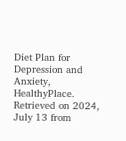Diet Plan for Depression and Anxiety, HealthyPlace. Retrieved on 2024, July 13 from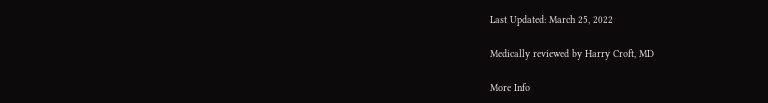Last Updated: March 25, 2022

Medically reviewed by Harry Croft, MD

More Info